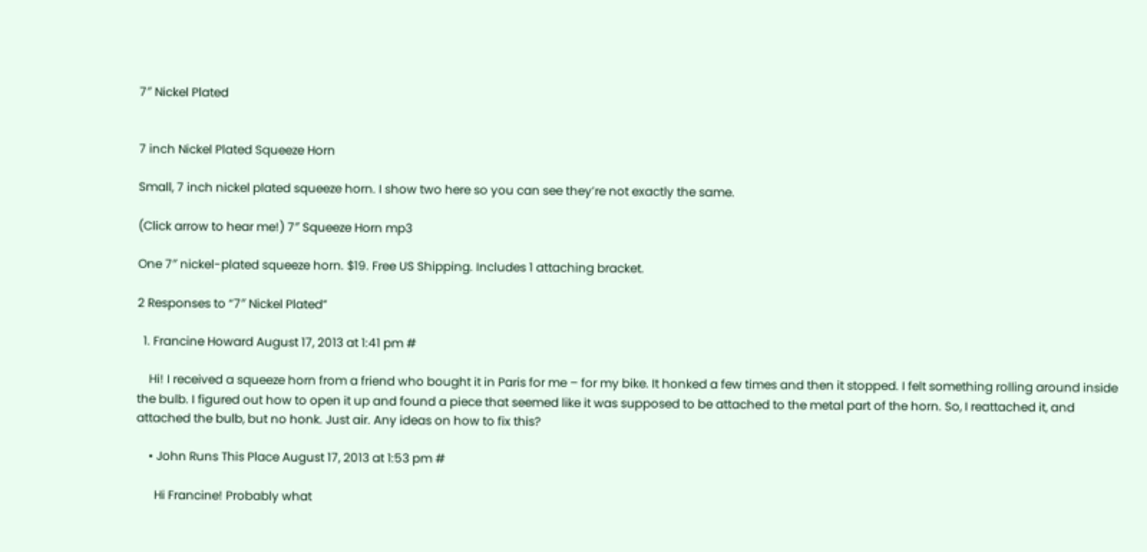7″ Nickel Plated


7 inch Nickel Plated Squeeze Horn

Small, 7 inch nickel plated squeeze horn. I show two here so you can see they’re not exactly the same.

(Click arrow to hear me!) 7″ Squeeze Horn mp3

One 7″ nickel-plated squeeze horn. $19. Free US Shipping. Includes 1 attaching bracket.

2 Responses to “7″ Nickel Plated”

  1. Francine Howard August 17, 2013 at 1:41 pm #

    Hi! I received a squeeze horn from a friend who bought it in Paris for me – for my bike. It honked a few times and then it stopped. I felt something rolling around inside the bulb. I figured out how to open it up and found a piece that seemed like it was supposed to be attached to the metal part of the horn. So, I reattached it, and attached the bulb, but no honk. Just air. Any ideas on how to fix this?

    • John Runs This Place August 17, 2013 at 1:53 pm #

      Hi Francine! Probably what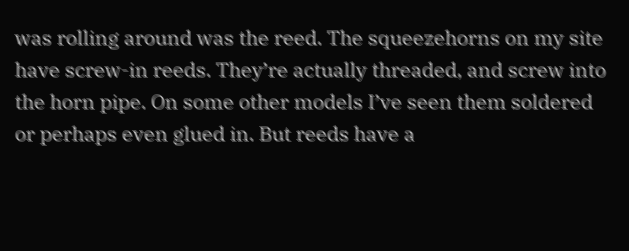was rolling around was the reed. The squeezehorns on my site have screw-in reeds. They’re actually threaded, and screw into the horn pipe. On some other models I’ve seen them soldered or perhaps even glued in. But reeds have a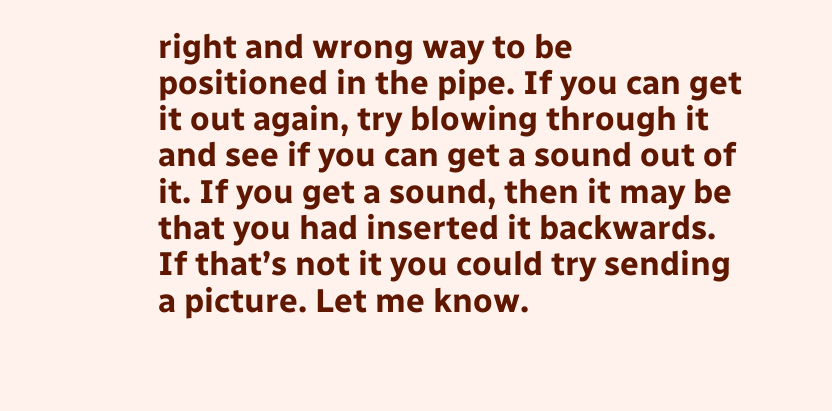right and wrong way to be positioned in the pipe. If you can get it out again, try blowing through it and see if you can get a sound out of it. If you get a sound, then it may be that you had inserted it backwards. If that’s not it you could try sending a picture. Let me know.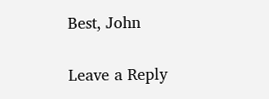Best, John

Leave a Reply